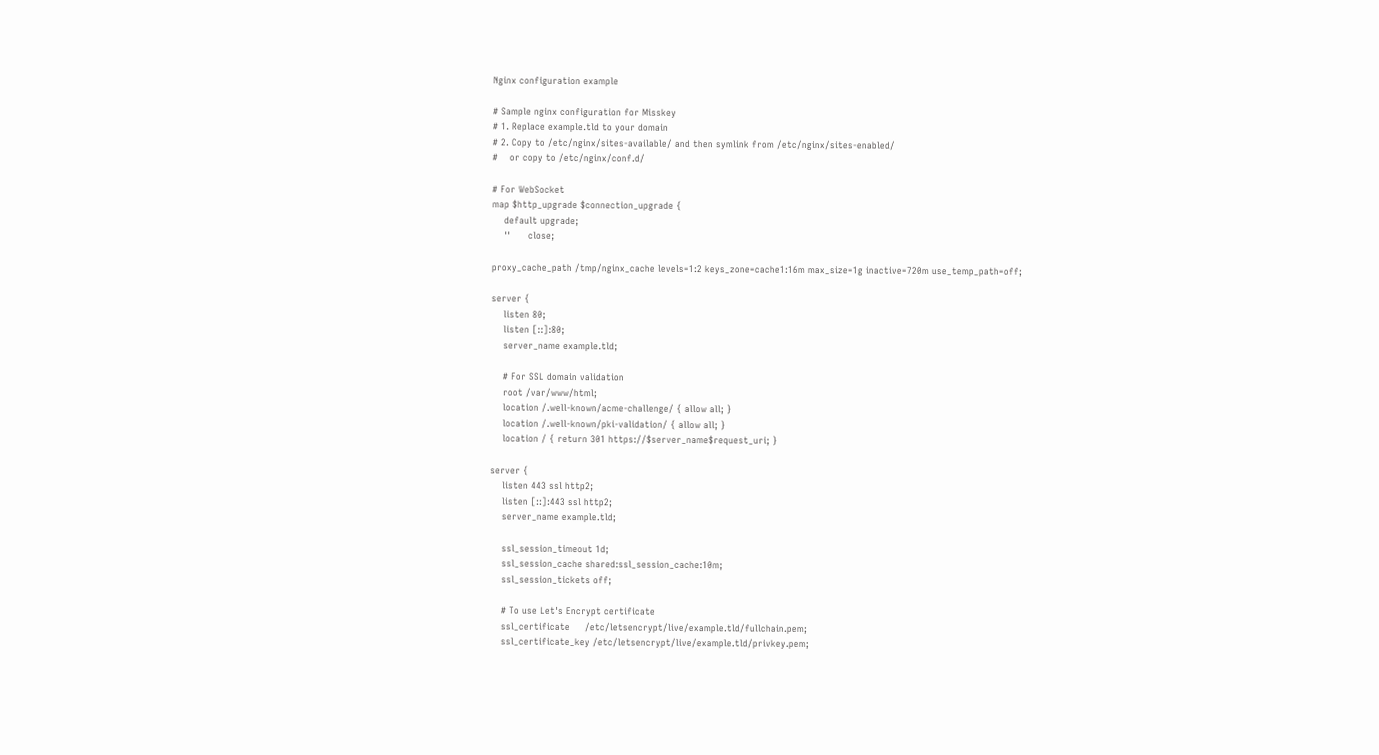Nginx configuration example

# Sample nginx configuration for Misskey
# 1. Replace example.tld to your domain
# 2. Copy to /etc/nginx/sites-available/ and then symlink from /etc/nginx/sites-enabled/
#    or copy to /etc/nginx/conf.d/

# For WebSocket
map $http_upgrade $connection_upgrade {
    default upgrade;
    ''      close;

proxy_cache_path /tmp/nginx_cache levels=1:2 keys_zone=cache1:16m max_size=1g inactive=720m use_temp_path=off;

server {
    listen 80;
    listen [::]:80;
    server_name example.tld;

    # For SSL domain validation
    root /var/www/html;
    location /.well-known/acme-challenge/ { allow all; }
    location /.well-known/pki-validation/ { allow all; }
    location / { return 301 https://$server_name$request_uri; }

server {
    listen 443 ssl http2;
    listen [::]:443 ssl http2;
    server_name example.tld;

    ssl_session_timeout 1d;
    ssl_session_cache shared:ssl_session_cache:10m;
    ssl_session_tickets off;

    # To use Let's Encrypt certificate
    ssl_certificate     /etc/letsencrypt/live/example.tld/fullchain.pem;
    ssl_certificate_key /etc/letsencrypt/live/example.tld/privkey.pem;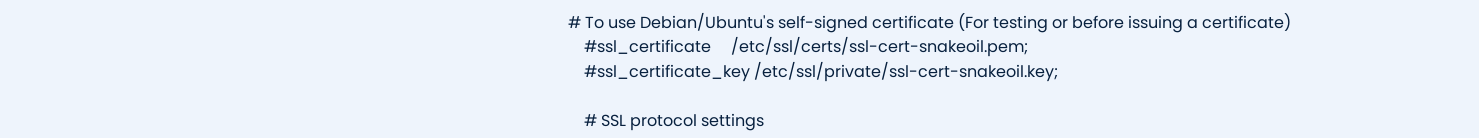# To use Debian/Ubuntu's self-signed certificate (For testing or before issuing a certificate)
    #ssl_certificate     /etc/ssl/certs/ssl-cert-snakeoil.pem;
    #ssl_certificate_key /etc/ssl/private/ssl-cert-snakeoil.key;

    # SSL protocol settings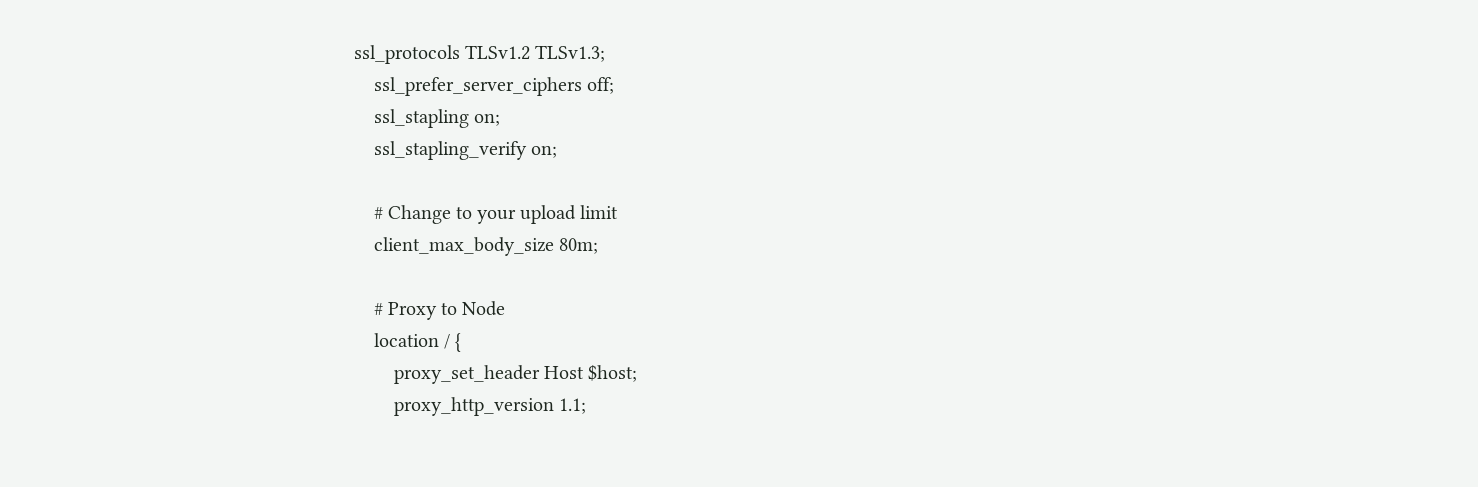ssl_protocols TLSv1.2 TLSv1.3;
    ssl_prefer_server_ciphers off;
    ssl_stapling on;
    ssl_stapling_verify on;

    # Change to your upload limit
    client_max_body_size 80m;

    # Proxy to Node
    location / {
        proxy_set_header Host $host;
        proxy_http_version 1.1;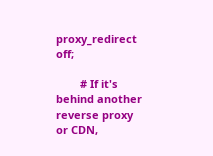proxy_redirect off;

        # If it's behind another reverse proxy or CDN,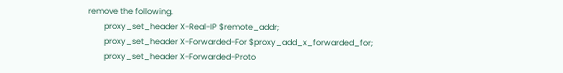remove the following.
        proxy_set_header X-Real-IP $remote_addr;
        proxy_set_header X-Forwarded-For $proxy_add_x_forwarded_for;
        proxy_set_header X-Forwarded-Proto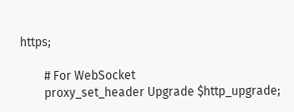https;

        # For WebSocket
        proxy_set_header Upgrade $http_upgrade;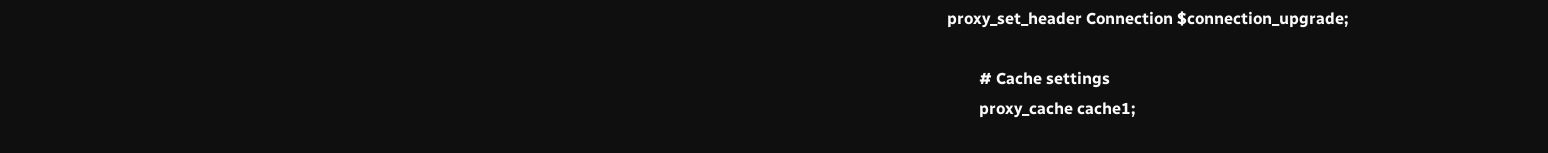proxy_set_header Connection $connection_upgrade;

        # Cache settings
        proxy_cache cache1;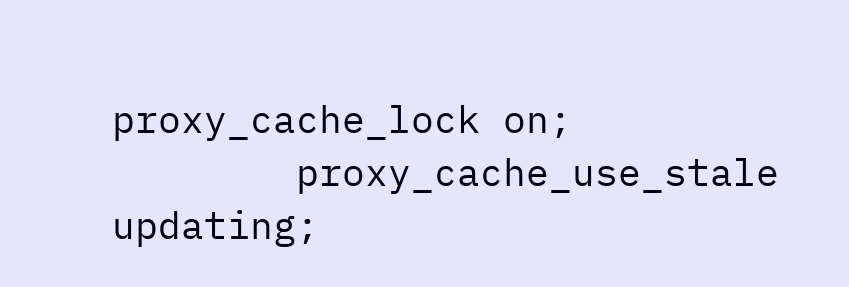proxy_cache_lock on;
        proxy_cache_use_stale updating;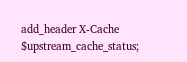add_header X-Cache $upstream_cache_status;